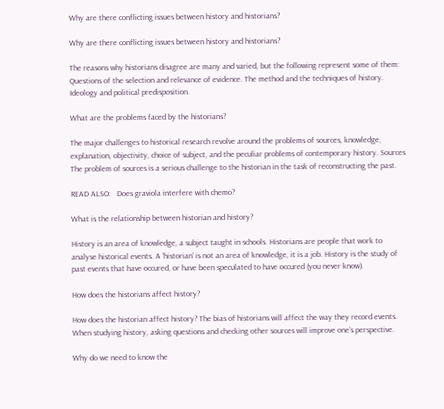Why are there conflicting issues between history and historians?

Why are there conflicting issues between history and historians?

The reasons why historians disagree are many and varied, but the following represent some of them: Questions of the selection and relevance of evidence. The method and the techniques of history. Ideology and political predisposition.

What are the problems faced by the historians?

The major challenges to historical research revolve around the problems of sources, knowledge, explanation, objectivity, choice of subject, and the peculiar problems of contemporary history. Sources The problem of sources is a serious challenge to the historian in the task of reconstructing the past.

READ ALSO:   Does graviola interfere with chemo?

What is the relationship between historian and history?

History is an area of knowledge, a subject taught in schools. Historians are people that work to analyse historical events. A ‘historian’ is not an area of knowledge, it is a job. History is the study of past events that have occured, or have been speculated to have occured (you never know).

How does the historians affect history?

How does the historian affect history? The bias of historians will affect the way they record events. When studying history, asking questions and checking other sources will improve one’s perspective.

Why do we need to know the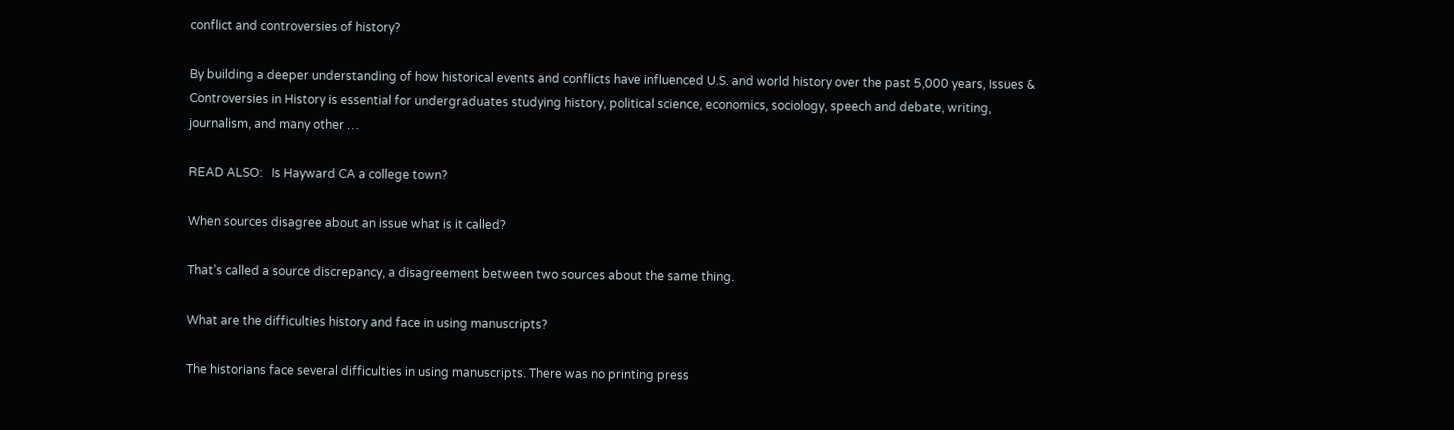conflict and controversies of history?

By building a deeper understanding of how historical events and conflicts have influenced U.S. and world history over the past 5,000 years, Issues & Controversies in History is essential for undergraduates studying history, political science, economics, sociology, speech and debate, writing, journalism, and many other …

READ ALSO:   Is Hayward CA a college town?

When sources disagree about an issue what is it called?

That’s called a source discrepancy, a disagreement between two sources about the same thing.

What are the difficulties history and face in using manuscripts?

The historians face several difficulties in using manuscripts. There was no printing press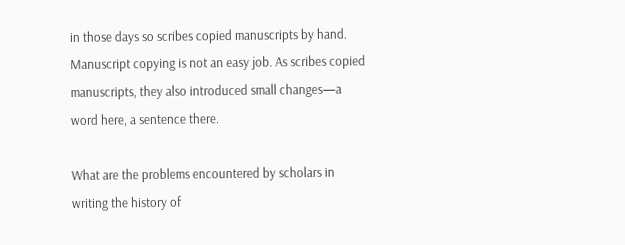in those days so scribes copied manuscripts by hand. Manuscript copying is not an easy job. As scribes copied manuscripts, they also introduced small changes—a word here, a sentence there.

What are the problems encountered by scholars in writing the history of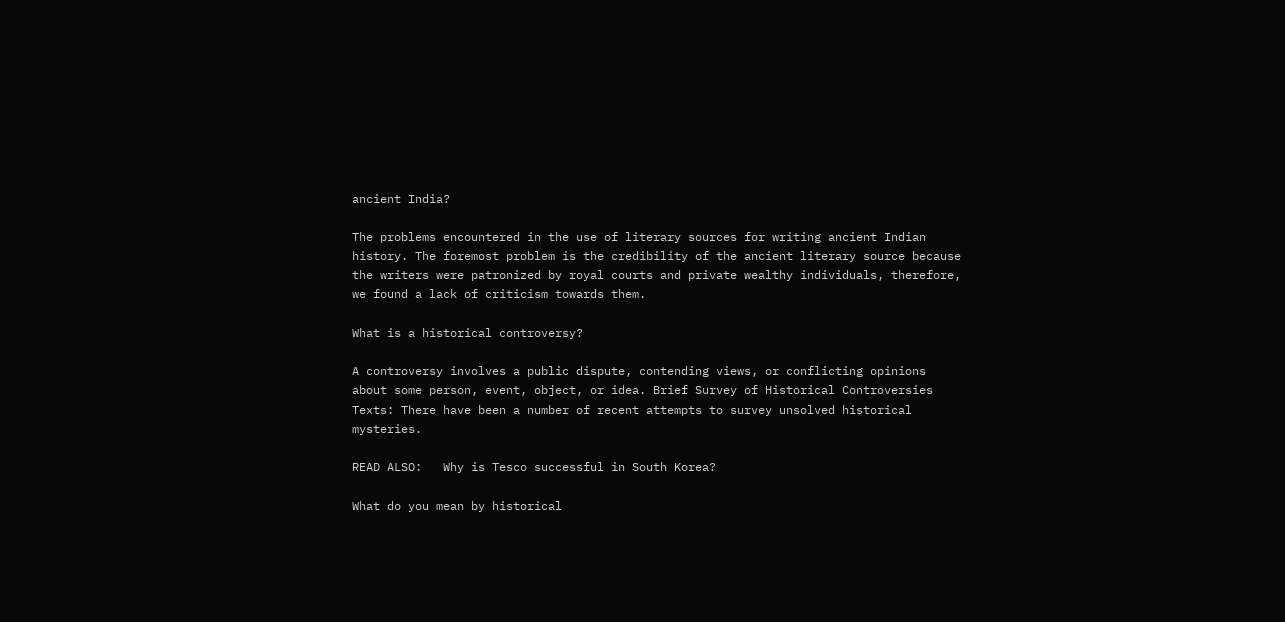ancient India?

The problems encountered in the use of literary sources for writing ancient Indian history. The foremost problem is the credibility of the ancient literary source because the writers were patronized by royal courts and private wealthy individuals, therefore, we found a lack of criticism towards them.

What is a historical controversy?

A controversy involves a public dispute, contending views, or conflicting opinions about some person, event, object, or idea. Brief Survey of Historical Controversies Texts: There have been a number of recent attempts to survey unsolved historical mysteries.

READ ALSO:   Why is Tesco successful in South Korea?

What do you mean by historical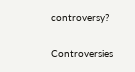controversy?

Controversies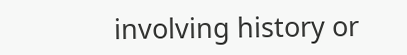involving history or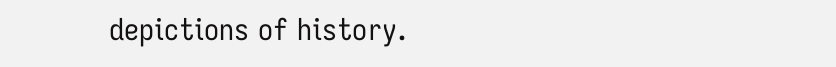depictions of history.